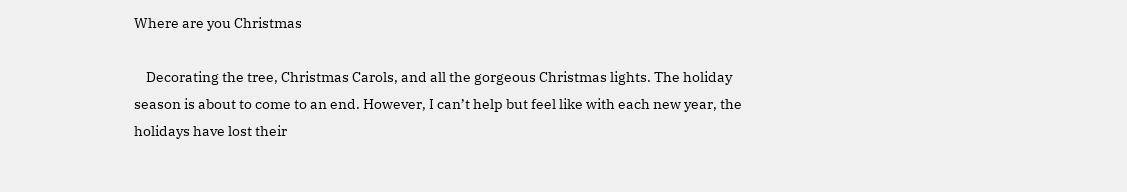Where are you Christmas

    Decorating the tree, Christmas Carols, and all the gorgeous Christmas lights. The holiday season is about to come to an end. However, I can’t help but feel like with each new year, the holidays have lost their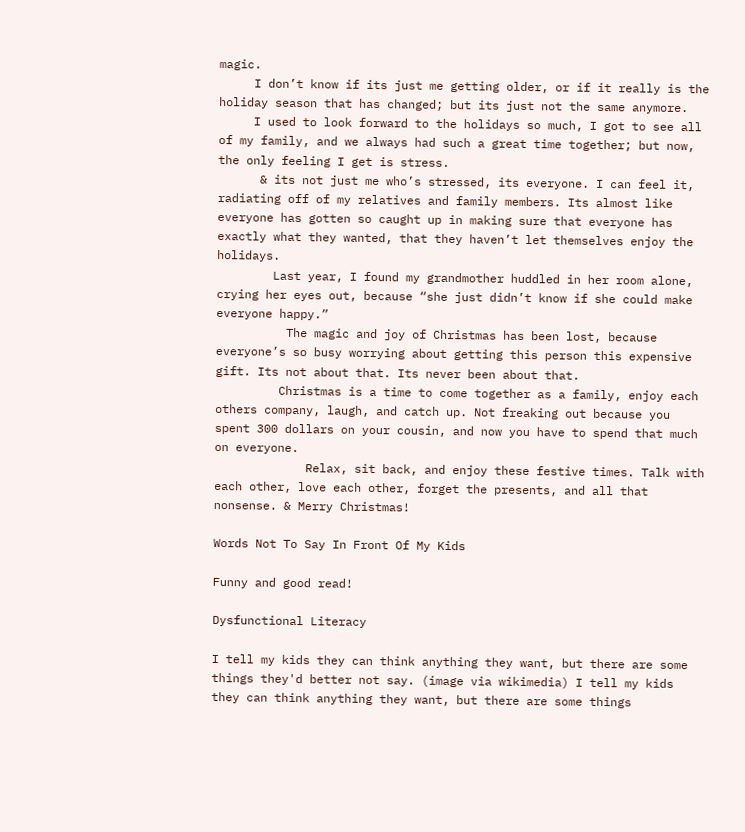magic.
     I don’t know if its just me getting older, or if it really is the holiday season that has changed; but its just not the same anymore.
     I used to look forward to the holidays so much, I got to see all of my family, and we always had such a great time together; but now, the only feeling I get is stress.
      & its not just me who’s stressed, its everyone. I can feel it, radiating off of my relatives and family members. Its almost like everyone has gotten so caught up in making sure that everyone has exactly what they wanted, that they haven’t let themselves enjoy the holidays.
        Last year, I found my grandmother huddled in her room alone, crying her eyes out, because “she just didn’t know if she could make everyone happy.”
          The magic and joy of Christmas has been lost, because everyone’s so busy worrying about getting this person this expensive gift. Its not about that. Its never been about that.
         Christmas is a time to come together as a family, enjoy each others company, laugh, and catch up. Not freaking out because you spent 300 dollars on your cousin, and now you have to spend that much on everyone.
             Relax, sit back, and enjoy these festive times. Talk with each other, love each other, forget the presents, and all that nonsense. & Merry Christmas!

Words Not To Say In Front Of My Kids

Funny and good read!

Dysfunctional Literacy

I tell my kids they can think anything they want, but there are some things they'd better not say. (image via wikimedia) I tell my kids they can think anything they want, but there are some things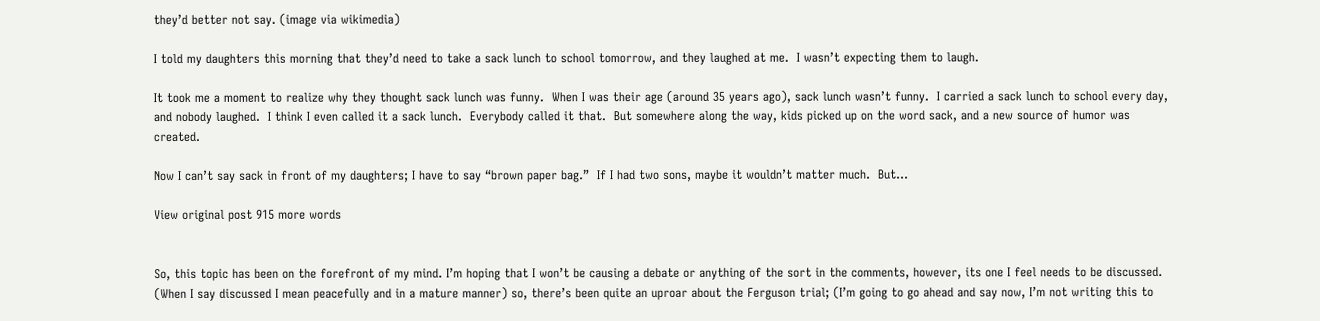they’d better not say. (image via wikimedia)

I told my daughters this morning that they’d need to take a sack lunch to school tomorrow, and they laughed at me.  I wasn’t expecting them to laugh.

It took me a moment to realize why they thought sack lunch was funny.  When I was their age (around 35 years ago), sack lunch wasn’t funny.  I carried a sack lunch to school every day, and nobody laughed.  I think I even called it a sack lunch.  Everybody called it that.  But somewhere along the way, kids picked up on the word sack, and a new source of humor was created.

Now I can’t say sack in front of my daughters; I have to say “brown paper bag.”  If I had two sons, maybe it wouldn’t matter much.  But…

View original post 915 more words


So, this topic has been on the forefront of my mind. I’m hoping that I won’t be causing a debate or anything of the sort in the comments, however, its one I feel needs to be discussed. (When I say discussed I mean peacefully and in a mature manner) so, there’s been quite an uproar about the Ferguson trial; (I’m going to go ahead and say now, I’m not writing this to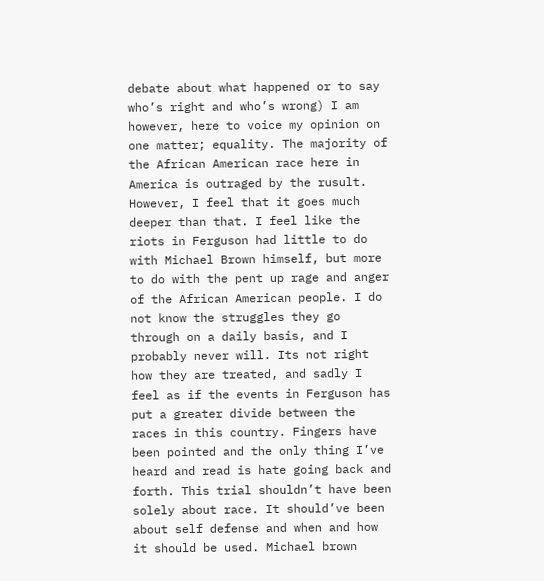debate about what happened or to say who’s right and who’s wrong) I am however, here to voice my opinion on one matter; equality. The majority of the African American race here in America is outraged by the rusult. However, I feel that it goes much deeper than that. I feel like the riots in Ferguson had little to do with Michael Brown himself, but more to do with the pent up rage and anger of the African American people. I do not know the struggles they go through on a daily basis, and I probably never will. Its not right how they are treated, and sadly I feel as if the events in Ferguson has put a greater divide between the races in this country. Fingers have been pointed and the only thing I’ve heard and read is hate going back and forth. This trial shouldn’t have been solely about race. It should’ve been about self defense and when and how it should be used. Michael brown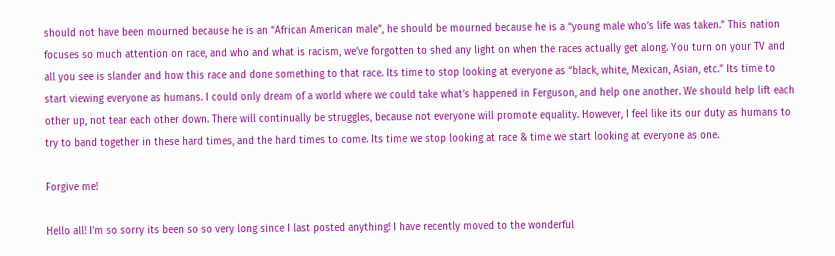should not have been mourned because he is an “African American male”, he should be mourned because he is a “young male who’s life was taken.” This nation focuses so much attention on race, and who and what is racism, we’ve forgotten to shed any light on when the races actually get along. You turn on your TV and all you see is slander and how this race and done something to that race. Its time to stop looking at everyone as “black, white, Mexican, Asian, etc.” Its time to start viewing everyone as humans. I could only dream of a world where we could take what’s happened in Ferguson, and help one another. We should help lift each other up, not tear each other down. There will continually be struggles, because not everyone will promote equality. However, I feel like its our duty as humans to try to band together in these hard times, and the hard times to come. Its time we stop looking at race & time we start looking at everyone as one.

Forgive me!

Hello all! I’m so sorry its been so so very long since I last posted anything! I have recently moved to the wonderful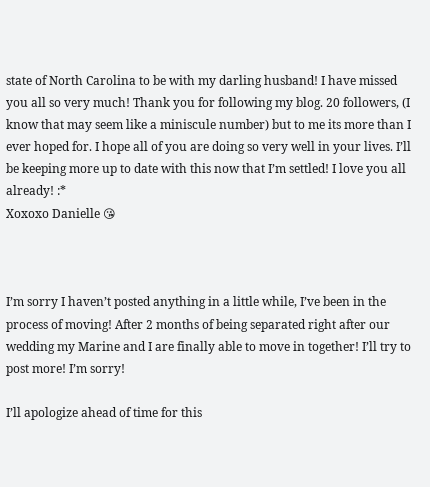state of North Carolina to be with my darling husband! I have missed you all so very much! Thank you for following my blog. 20 followers, (I know that may seem like a miniscule number) but to me its more than I ever hoped for. I hope all of you are doing so very well in your lives. I’ll be keeping more up to date with this now that I’m settled! I love you all already! :*
Xoxoxo Danielle 😘



I’m sorry I haven’t posted anything in a little while, I’ve been in the process of moving! After 2 months of being separated right after our wedding my Marine and I are finally able to move in together! I’ll try to post more! I’m sorry!

I’ll apologize ahead of time for this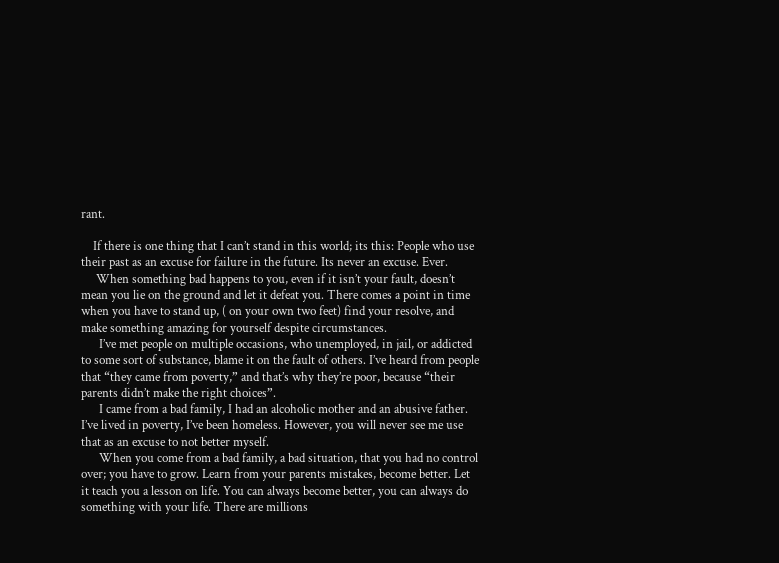rant.

    If there is one thing that I can’t stand in this world; its this: People who use their past as an excuse for failure in the future. Its never an excuse. Ever.
     When something bad happens to you, even if it isn’t your fault, doesn’t mean you lie on the ground and let it defeat you. There comes a point in time when you have to stand up, ( on your own two feet) find your resolve, and make something amazing for yourself despite circumstances.
      I’ve met people on multiple occasions, who unemployed, in jail, or addicted to some sort of substance, blame it on the fault of others. I’ve heard from people that “they came from poverty,” and that’s why they’re poor, because “their parents didn’t make the right choices”.
      I came from a bad family, I had an alcoholic mother and an abusive father. I’ve lived in poverty, I’ve been homeless. However, you will never see me use that as an excuse to not better myself.
      When you come from a bad family, a bad situation, that you had no control over; you have to grow. Learn from your parents mistakes, become better. Let it teach you a lesson on life. You can always become better, you can always do something with your life. There are millions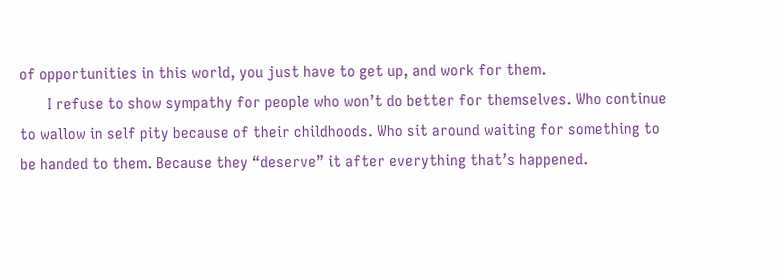of opportunities in this world, you just have to get up, and work for them.
       I refuse to show sympathy for people who won’t do better for themselves. Who continue to wallow in self pity because of their childhoods. Who sit around waiting for something to be handed to them. Because they “deserve” it after everything that’s happened.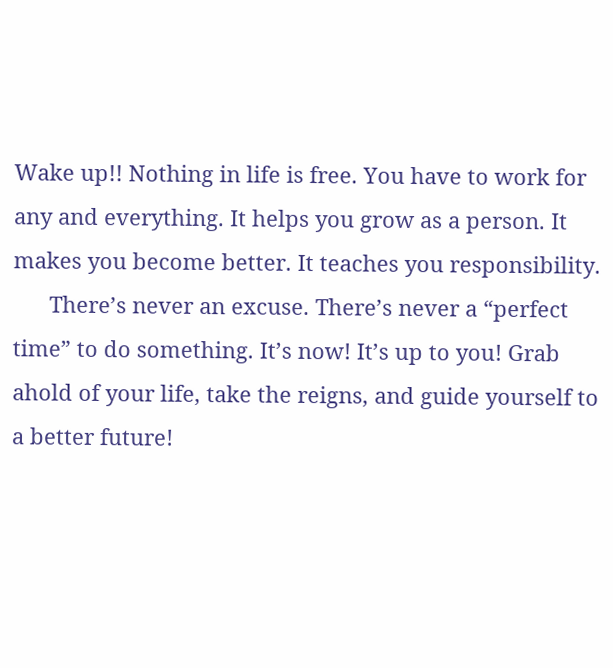Wake up!! Nothing in life is free. You have to work for any and everything. It helps you grow as a person. It makes you become better. It teaches you responsibility.
      There’s never an excuse. There’s never a “perfect time” to do something. It’s now! It’s up to you! Grab ahold of your life, take the reigns, and guide yourself to a better future!